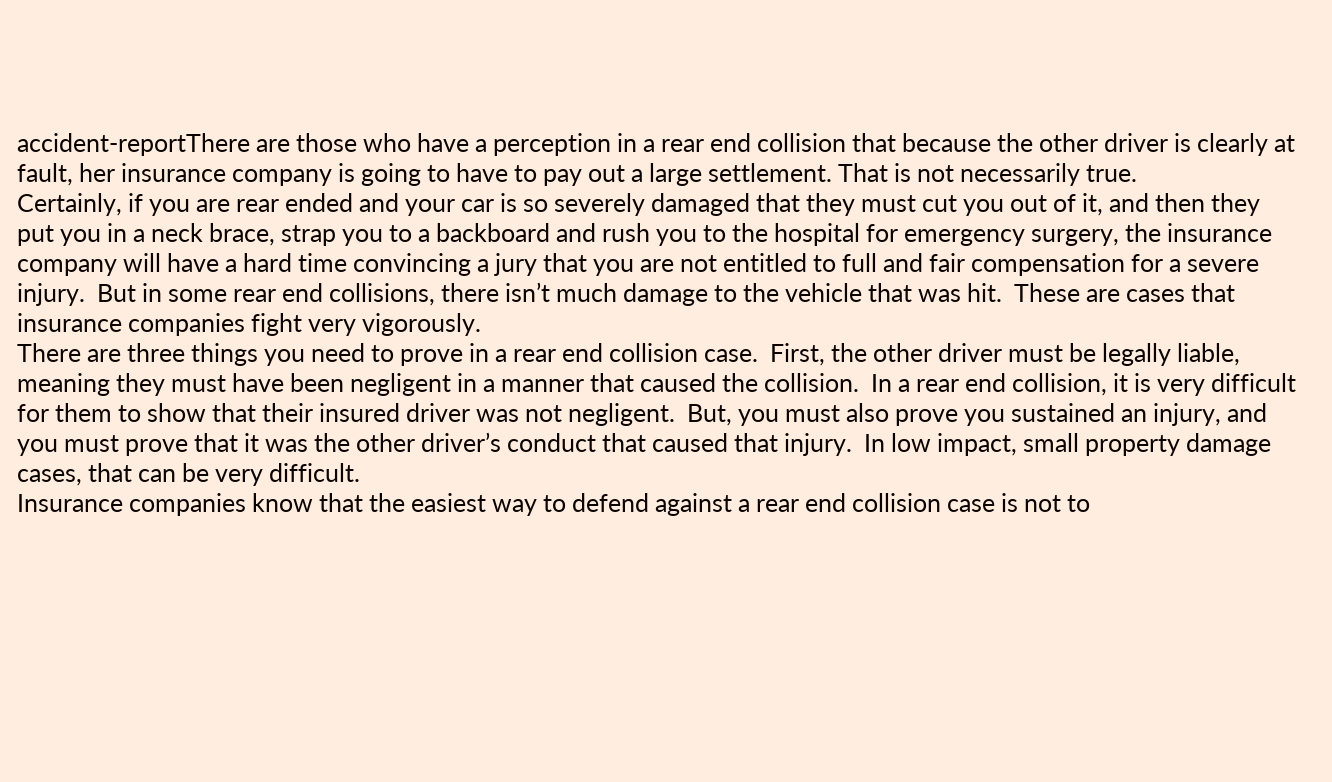accident-reportThere are those who have a perception in a rear end collision that because the other driver is clearly at fault, her insurance company is going to have to pay out a large settlement. That is not necessarily true.
Certainly, if you are rear ended and your car is so severely damaged that they must cut you out of it, and then they put you in a neck brace, strap you to a backboard and rush you to the hospital for emergency surgery, the insurance company will have a hard time convincing a jury that you are not entitled to full and fair compensation for a severe injury.  But in some rear end collisions, there isn’t much damage to the vehicle that was hit.  These are cases that insurance companies fight very vigorously.
There are three things you need to prove in a rear end collision case.  First, the other driver must be legally liable, meaning they must have been negligent in a manner that caused the collision.  In a rear end collision, it is very difficult for them to show that their insured driver was not negligent.  But, you must also prove you sustained an injury, and you must prove that it was the other driver’s conduct that caused that injury.  In low impact, small property damage cases, that can be very difficult.
Insurance companies know that the easiest way to defend against a rear end collision case is not to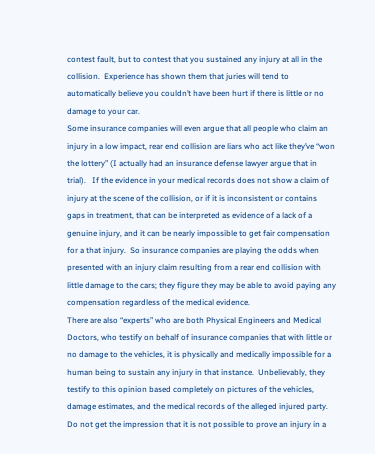contest fault, but to contest that you sustained any injury at all in the collision.  Experience has shown them that juries will tend to automatically believe you couldn’t have been hurt if there is little or no damage to your car.
Some insurance companies will even argue that all people who claim an injury in a low impact, rear end collision are liars who act like they’ve “won the lottery” (I actually had an insurance defense lawyer argue that in trial).   If the evidence in your medical records does not show a claim of injury at the scene of the collision, or if it is inconsistent or contains gaps in treatment, that can be interpreted as evidence of a lack of a genuine injury, and it can be nearly impossible to get fair compensation for a that injury.  So insurance companies are playing the odds when presented with an injury claim resulting from a rear end collision with little damage to the cars; they figure they may be able to avoid paying any compensation regardless of the medical evidence.
There are also “experts” who are both Physical Engineers and Medical Doctors, who testify on behalf of insurance companies that with little or no damage to the vehicles, it is physically and medically impossible for a human being to sustain any injury in that instance.  Unbelievably, they testify to this opinion based completely on pictures of the vehicles, damage estimates, and the medical records of the alleged injured party.
Do not get the impression that it is not possible to prove an injury in a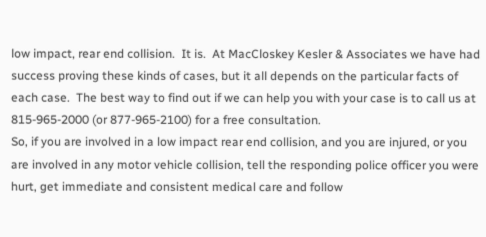low impact, rear end collision.  It is.  At MacCloskey Kesler & Associates we have had success proving these kinds of cases, but it all depends on the particular facts of each case.  The best way to find out if we can help you with your case is to call us at 815-965-2000 (or 877-965-2100) for a free consultation.
So, if you are involved in a low impact rear end collision, and you are injured, or you are involved in any motor vehicle collision, tell the responding police officer you were hurt, get immediate and consistent medical care and follow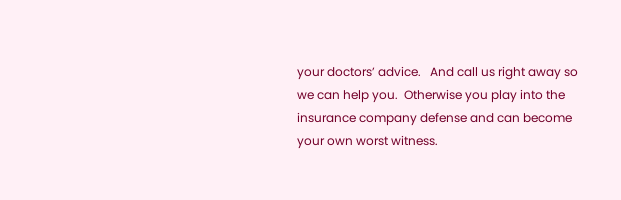your doctors’ advice.   And call us right away so we can help you.  Otherwise you play into the insurance company defense and can become your own worst witness.